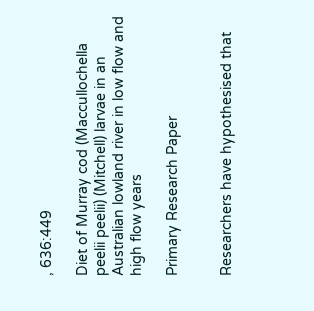, 636:449

Diet of Murray cod (Maccullochella peelii peelii) (Mitchell) larvae in an Australian lowland river in low flow and high flow years

Primary Research Paper


Researchers have hypothesised that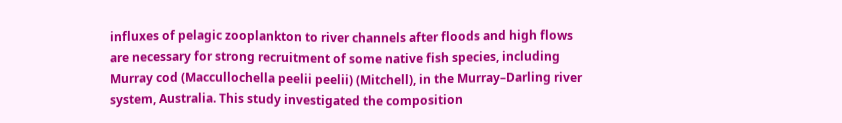influxes of pelagic zooplankton to river channels after floods and high flows are necessary for strong recruitment of some native fish species, including Murray cod (Maccullochella peelii peelii) (Mitchell), in the Murray–Darling river system, Australia. This study investigated the composition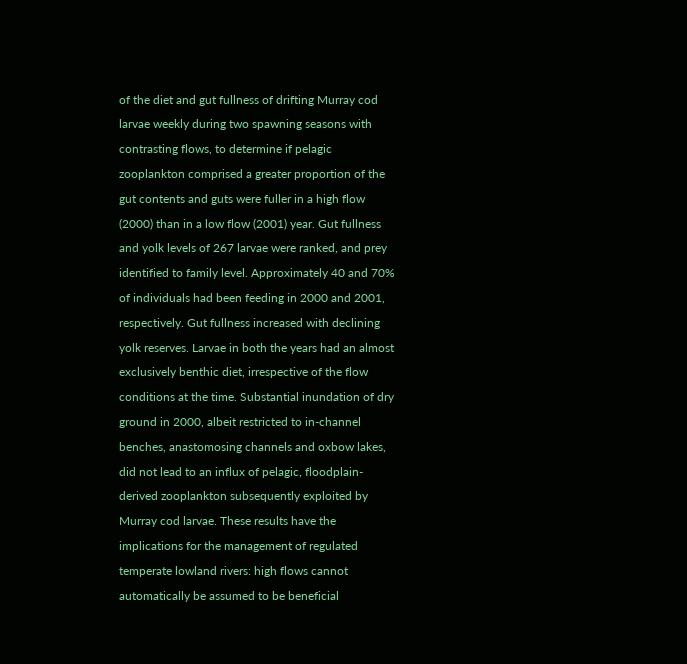of the diet and gut fullness of drifting Murray cod larvae weekly during two spawning seasons with contrasting flows, to determine if pelagic zooplankton comprised a greater proportion of the gut contents and guts were fuller in a high flow (2000) than in a low flow (2001) year. Gut fullness and yolk levels of 267 larvae were ranked, and prey identified to family level. Approximately 40 and 70% of individuals had been feeding in 2000 and 2001, respectively. Gut fullness increased with declining yolk reserves. Larvae in both the years had an almost exclusively benthic diet, irrespective of the flow conditions at the time. Substantial inundation of dry ground in 2000, albeit restricted to in-channel benches, anastomosing channels and oxbow lakes, did not lead to an influx of pelagic, floodplain-derived zooplankton subsequently exploited by Murray cod larvae. These results have the implications for the management of regulated temperate lowland rivers: high flows cannot automatically be assumed to be beneficial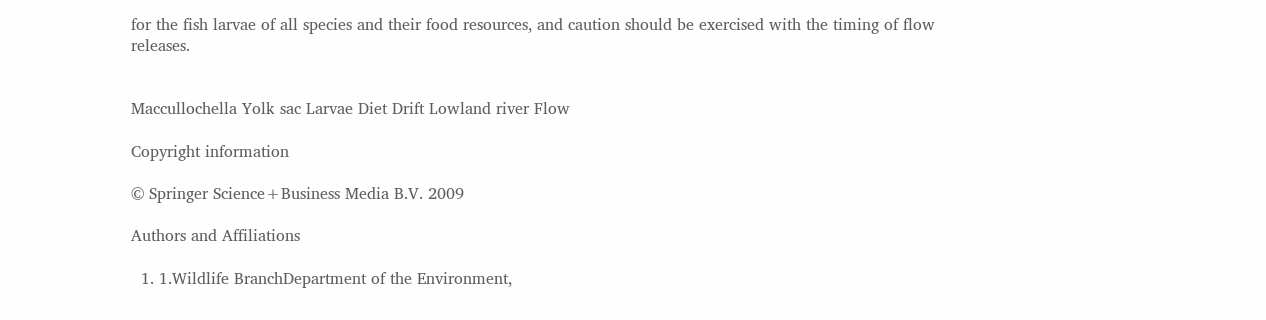for the fish larvae of all species and their food resources, and caution should be exercised with the timing of flow releases.


Maccullochella Yolk sac Larvae Diet Drift Lowland river Flow

Copyright information

© Springer Science+Business Media B.V. 2009

Authors and Affiliations

  1. 1.Wildlife BranchDepartment of the Environment,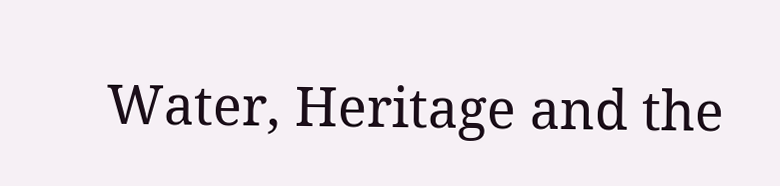Water, Heritage and the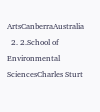ArtsCanberraAustralia
  2. 2.School of Environmental SciencesCharles Sturt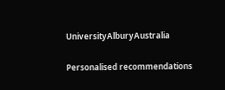UniversityAlburyAustralia

Personalised recommendations